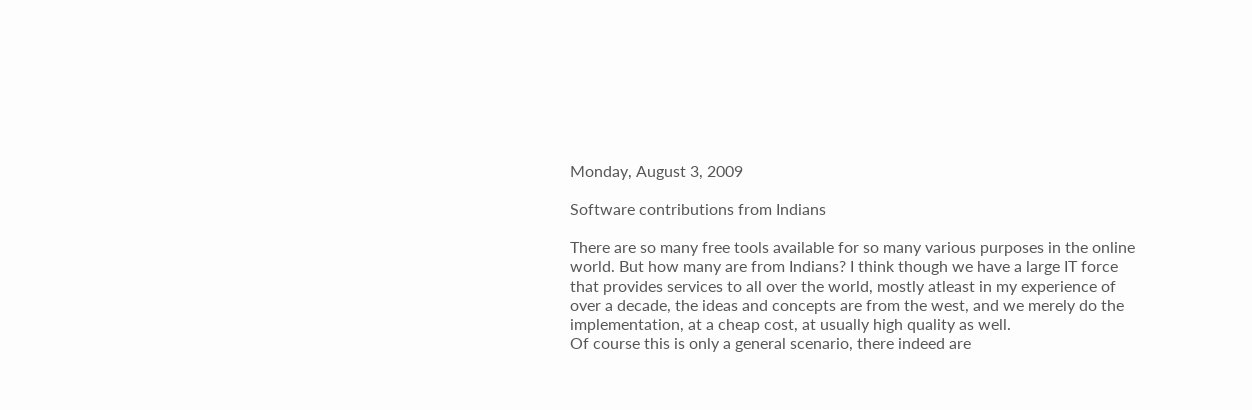Monday, August 3, 2009

Software contributions from Indians

There are so many free tools available for so many various purposes in the online world. But how many are from Indians? I think though we have a large IT force that provides services to all over the world, mostly atleast in my experience of over a decade, the ideas and concepts are from the west, and we merely do the implementation, at a cheap cost, at usually high quality as well.
Of course this is only a general scenario, there indeed are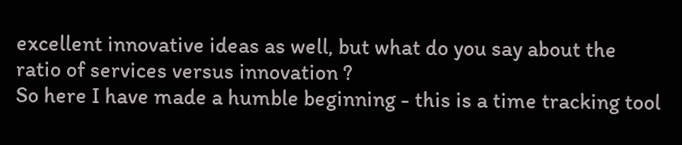excellent innovative ideas as well, but what do you say about the ratio of services versus innovation ?
So here I have made a humble beginning - this is a time tracking tool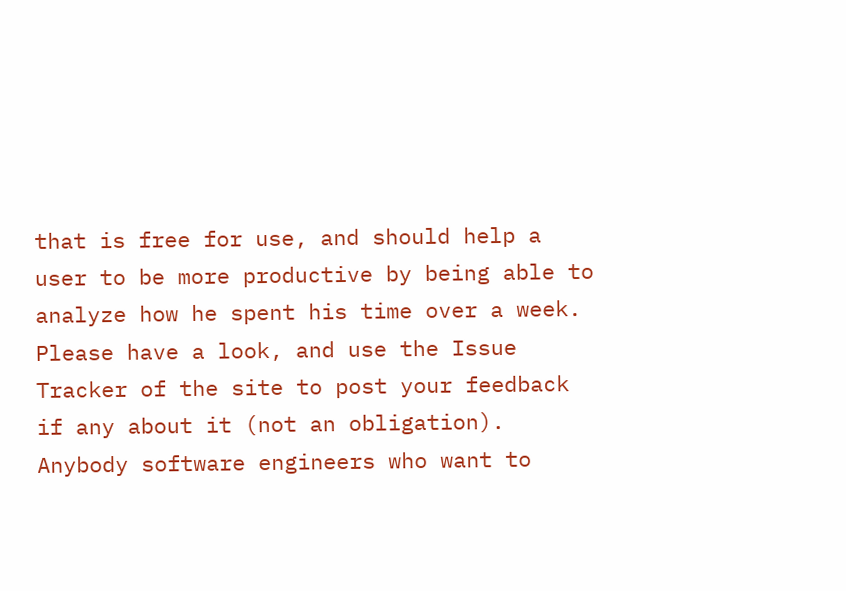that is free for use, and should help a user to be more productive by being able to analyze how he spent his time over a week. Please have a look, and use the Issue Tracker of the site to post your feedback if any about it (not an obligation).
Anybody software engineers who want to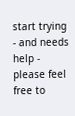start trying - and needs help - please feel free to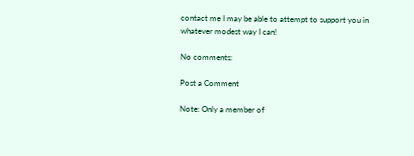contact me I may be able to attempt to support you in whatever modest way I can!

No comments:

Post a Comment

Note: Only a member of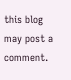this blog may post a comment.